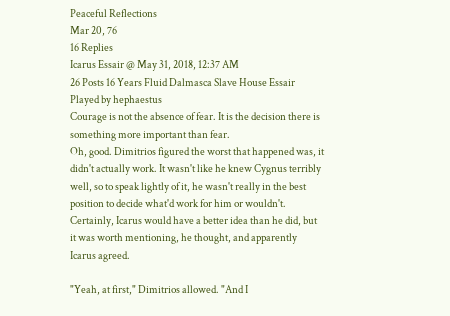Peaceful Reflections
Mar 20, 76
16 Replies
Icarus Essair @ May 31, 2018, 12:37 AM
26 Posts 16 Years Fluid Dalmasca Slave House Essair Played by hephaestus
Courage is not the absence of fear. It is the decision there is something more important than fear.
Oh, good. Dimitrios figured the worst that happened was, it didn't actually work. It wasn't like he knew Cygnus terribly well, so to speak lightly of it, he wasn't really in the best position to decide what'd work for him or wouldn't. Certainly, Icarus would have a better idea than he did, but it was worth mentioning, he thought, and apparently Icarus agreed.

"Yeah, at first," Dimitrios allowed. "And I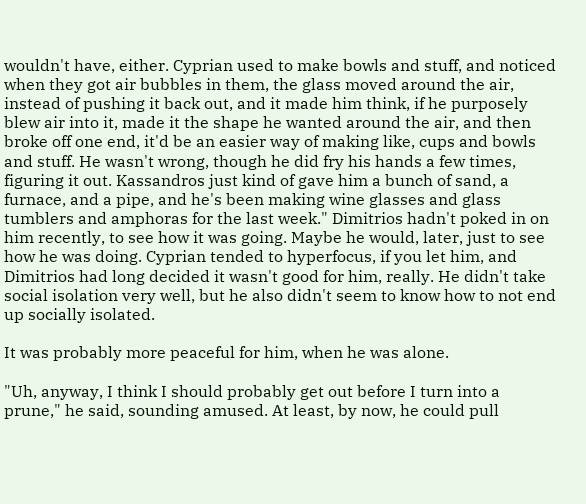wouldn't have, either. Cyprian used to make bowls and stuff, and noticed when they got air bubbles in them, the glass moved around the air, instead of pushing it back out, and it made him think, if he purposely blew air into it, made it the shape he wanted around the air, and then broke off one end, it'd be an easier way of making like, cups and bowls and stuff. He wasn't wrong, though he did fry his hands a few times, figuring it out. Kassandros just kind of gave him a bunch of sand, a furnace, and a pipe, and he's been making wine glasses and glass tumblers and amphoras for the last week." Dimitrios hadn't poked in on him recently, to see how it was going. Maybe he would, later, just to see how he was doing. Cyprian tended to hyperfocus, if you let him, and Dimitrios had long decided it wasn't good for him, really. He didn't take social isolation very well, but he also didn't seem to know how to not end up socially isolated.

It was probably more peaceful for him, when he was alone.

"Uh, anyway, I think I should probably get out before I turn into a prune," he said, sounding amused. At least, by now, he could pull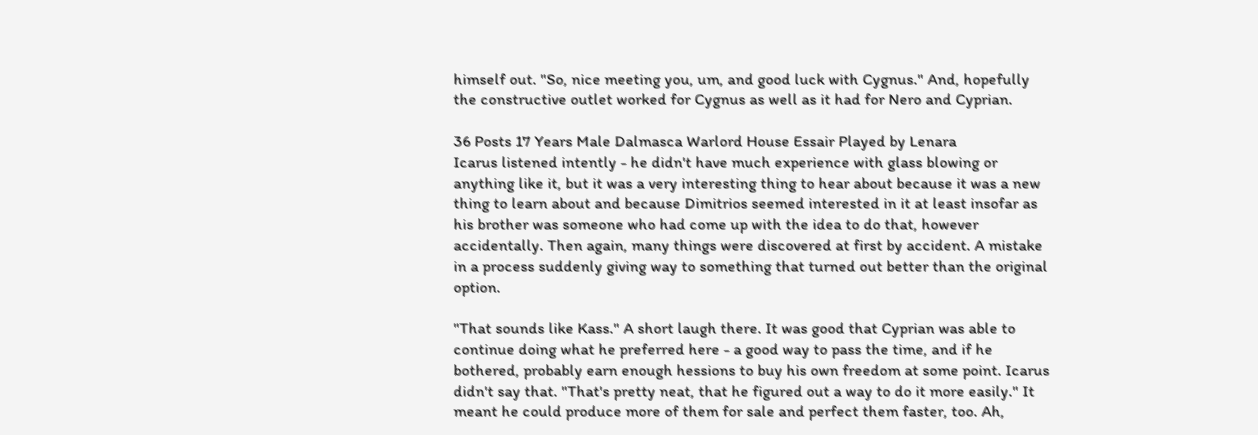himself out. "So, nice meeting you, um, and good luck with Cygnus." And, hopefully the constructive outlet worked for Cygnus as well as it had for Nero and Cyprian.

36 Posts 17 Years Male Dalmasca Warlord House Essair Played by Lenara
Icarus listened intently - he didn't have much experience with glass blowing or anything like it, but it was a very interesting thing to hear about because it was a new thing to learn about and because Dimitrios seemed interested in it at least insofar as his brother was someone who had come up with the idea to do that, however accidentally. Then again, many things were discovered at first by accident. A mistake in a process suddenly giving way to something that turned out better than the original option.

"That sounds like Kass." A short laugh there. It was good that Cyprian was able to continue doing what he preferred here - a good way to pass the time, and if he bothered, probably earn enough hessions to buy his own freedom at some point. Icarus didn't say that. "That's pretty neat, that he figured out a way to do it more easily." It meant he could produce more of them for sale and perfect them faster, too. Ah,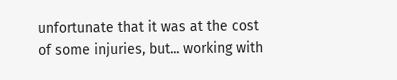unfortunate that it was at the cost of some injuries, but... working with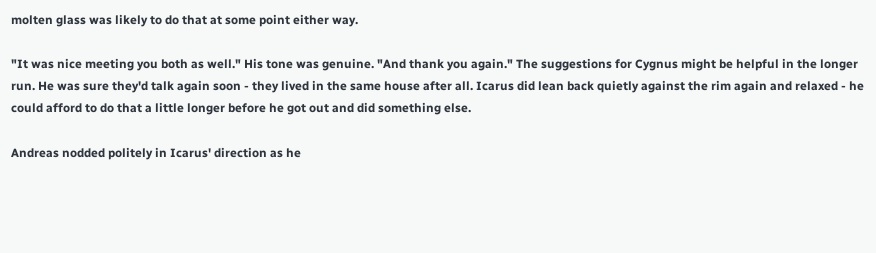molten glass was likely to do that at some point either way.

"It was nice meeting you both as well." His tone was genuine. "And thank you again." The suggestions for Cygnus might be helpful in the longer run. He was sure they'd talk again soon - they lived in the same house after all. Icarus did lean back quietly against the rim again and relaxed - he could afford to do that a little longer before he got out and did something else.

Andreas nodded politely in Icarus' direction as he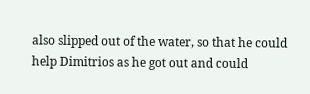also slipped out of the water, so that he could help Dimitrios as he got out and could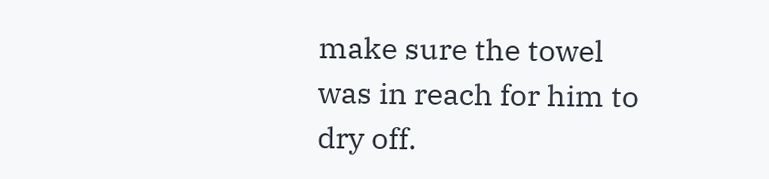make sure the towel was in reach for him to dry off.